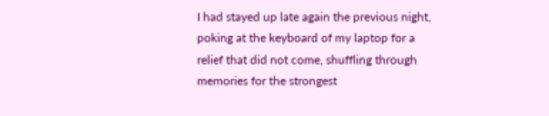I had stayed up late again the previous night, poking at the keyboard of my laptop for a relief that did not come, shuffling through memories for the strongest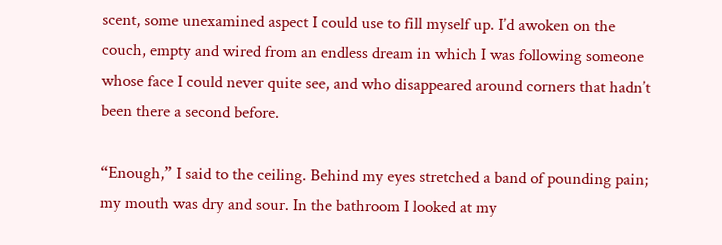scent, some unexamined aspect I could use to fill myself up. I’d awoken on the couch, empty and wired from an endless dream in which I was following someone whose face I could never quite see, and who disappeared around corners that hadn’t been there a second before.

“Enough,” I said to the ceiling. Behind my eyes stretched a band of pounding pain; my mouth was dry and sour. In the bathroom I looked at my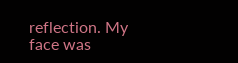reflection. My face was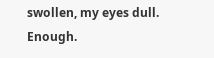swollen, my eyes dull. Enough.